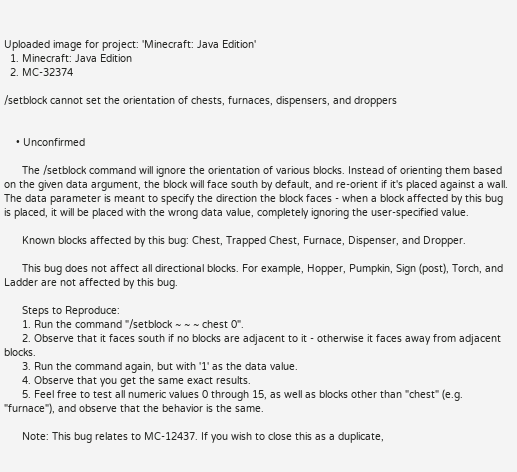Uploaded image for project: 'Minecraft: Java Edition'
  1. Minecraft: Java Edition
  2. MC-32374

/setblock cannot set the orientation of chests, furnaces, dispensers, and droppers


    • Unconfirmed

      The /setblock command will ignore the orientation of various blocks. Instead of orienting them based on the given data argument, the block will face south by default, and re-orient if it's placed against a wall. The data parameter is meant to specify the direction the block faces - when a block affected by this bug is placed, it will be placed with the wrong data value, completely ignoring the user-specified value.

      Known blocks affected by this bug: Chest, Trapped Chest, Furnace, Dispenser, and Dropper.

      This bug does not affect all directional blocks. For example, Hopper, Pumpkin, Sign (post), Torch, and Ladder are not affected by this bug.

      Steps to Reproduce:
      1. Run the command "/setblock ~ ~ ~ chest 0".
      2. Observe that it faces south if no blocks are adjacent to it - otherwise it faces away from adjacent blocks.
      3. Run the command again, but with '1' as the data value.
      4. Observe that you get the same exact results.
      5. Feel free to test all numeric values 0 through 15, as well as blocks other than "chest" (e.g. "furnace"), and observe that the behavior is the same.

      Note: This bug relates to MC-12437. If you wish to close this as a duplicate,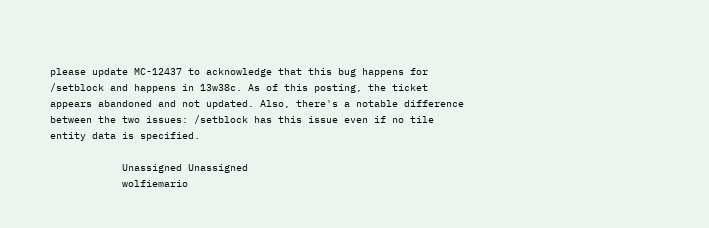please update MC-12437 to acknowledge that this bug happens for /setblock and happens in 13w38c. As of this posting, the ticket appears abandoned and not updated. Also, there's a notable difference between the two issues: /setblock has this issue even if no tile entity data is specified.

            Unassigned Unassigned
            wolfiemario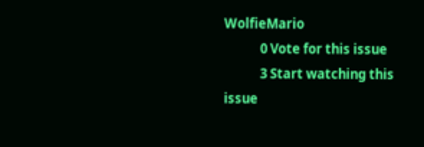WolfieMario
            0 Vote for this issue
            3 Start watching this issue